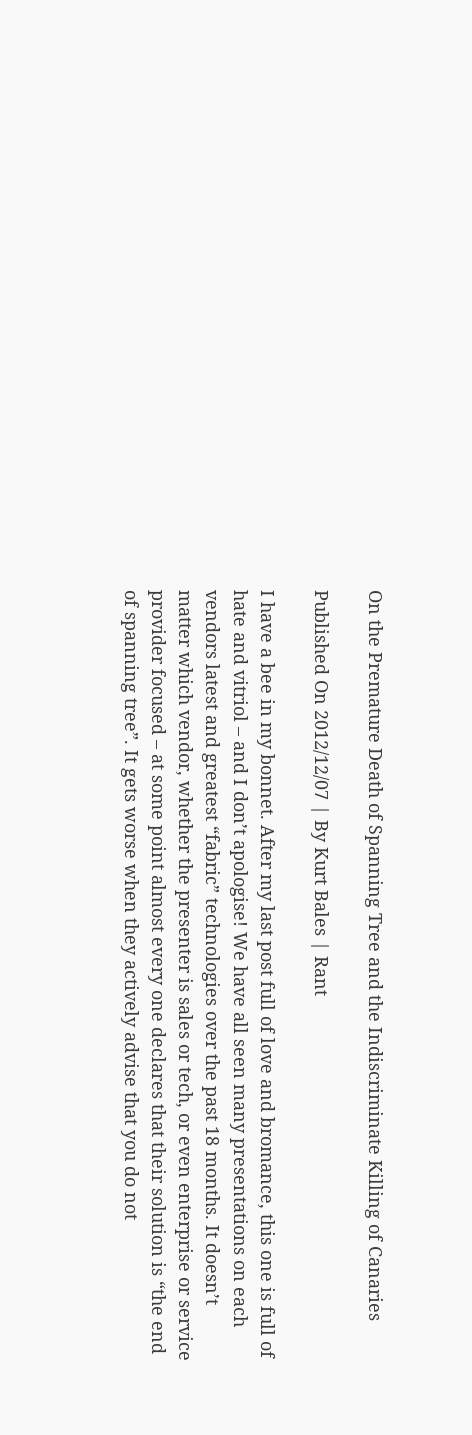On the Premature Death of Spanning Tree and the Indiscriminate Killing of Canaries

Published On 2012/12/07 | By Kurt Bales | Rant

I have a bee in my bonnet. After my last post full of love and bromance, this one is full of hate and vitriol – and I don’t apologise! We have all seen many presentations on each vendors latest and greatest “fabric” technologies over the past 18 months. It doesn’t matter which vendor, whether the presenter is sales or tech, or even enterprise or service provider focused – at some point almost every one declares that their solution is “the end of spanning tree”. It gets worse when they actively advise that you do not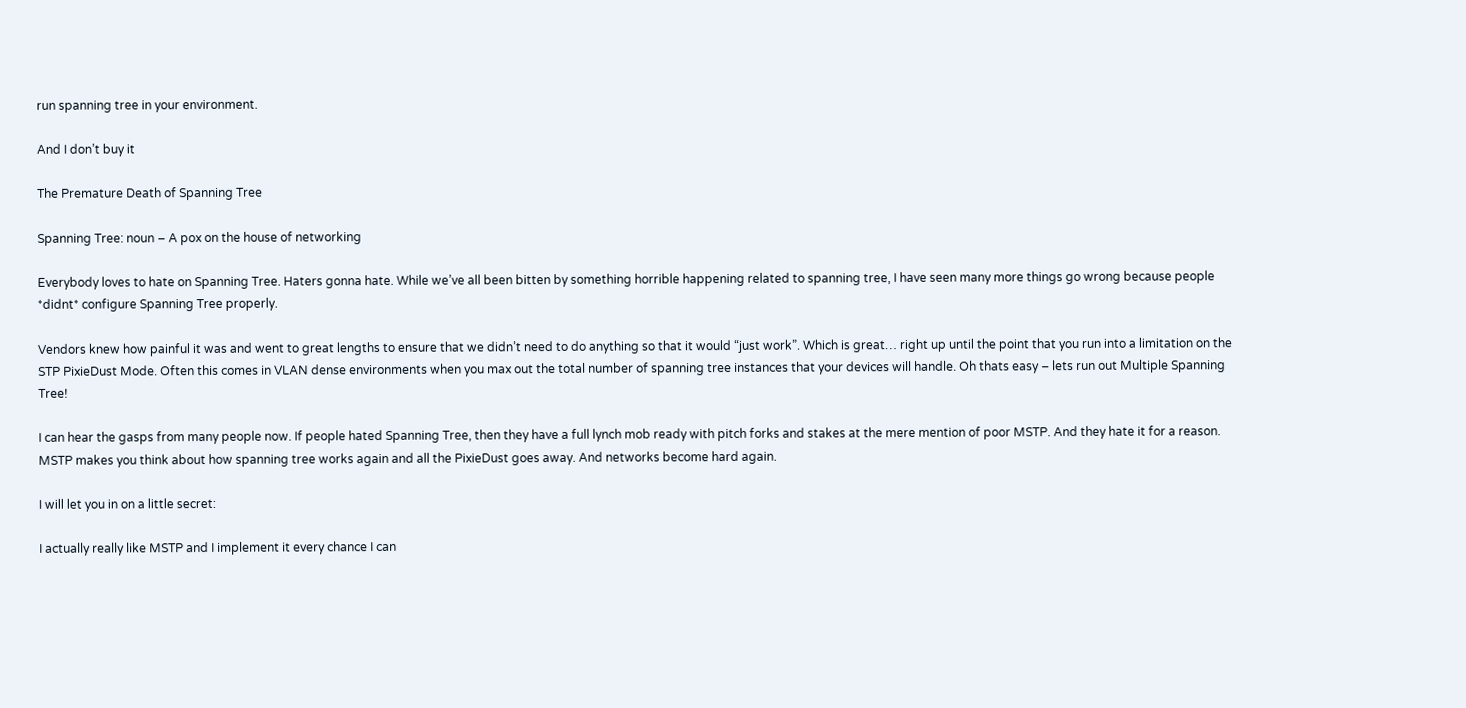run spanning tree in your environment.

And I don’t buy it

The Premature Death of Spanning Tree

Spanning Tree: noun – A pox on the house of networking

Everybody loves to hate on Spanning Tree. Haters gonna hate. While we’ve all been bitten by something horrible happening related to spanning tree, I have seen many more things go wrong because people *didnt* configure Spanning Tree properly.

Vendors knew how painful it was and went to great lengths to ensure that we didn’t need to do anything so that it would “just work”. Which is great… right up until the point that you run into a limitation on the STP PixieDust Mode. Often this comes in VLAN dense environments when you max out the total number of spanning tree instances that your devices will handle. Oh thats easy – lets run out Multiple Spanning Tree!

I can hear the gasps from many people now. If people hated Spanning Tree, then they have a full lynch mob ready with pitch forks and stakes at the mere mention of poor MSTP. And they hate it for a reason. MSTP makes you think about how spanning tree works again and all the PixieDust goes away. And networks become hard again.

I will let you in on a little secret:

I actually really like MSTP and I implement it every chance I can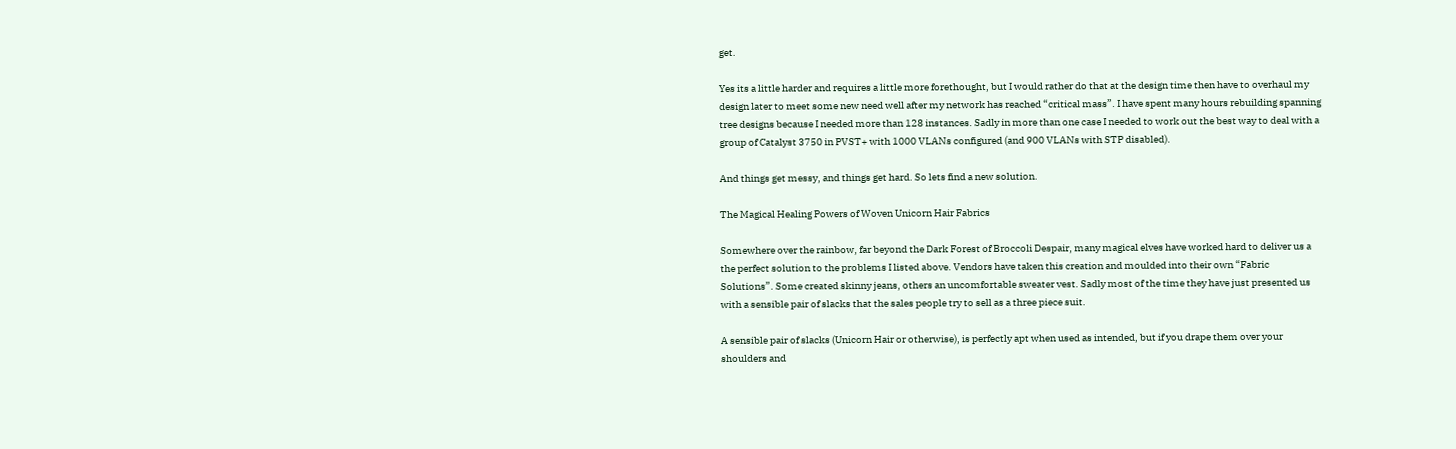get.

Yes its a little harder and requires a little more forethought, but I would rather do that at the design time then have to overhaul my design later to meet some new need well after my network has reached “critical mass”. I have spent many hours rebuilding spanning tree designs because I needed more than 128 instances. Sadly in more than one case I needed to work out the best way to deal with a group of Catalyst 3750 in PVST+ with 1000 VLANs configured (and 900 VLANs with STP disabled).

And things get messy, and things get hard. So lets find a new solution.

The Magical Healing Powers of Woven Unicorn Hair Fabrics

Somewhere over the rainbow, far beyond the Dark Forest of Broccoli Despair, many magical elves have worked hard to deliver us a the perfect solution to the problems I listed above. Vendors have taken this creation and moulded into their own “Fabric Solutions”. Some created skinny jeans, others an uncomfortable sweater vest. Sadly most of the time they have just presented us with a sensible pair of slacks that the sales people try to sell as a three piece suit.

A sensible pair of slacks (Unicorn Hair or otherwise), is perfectly apt when used as intended, but if you drape them over your shoulders and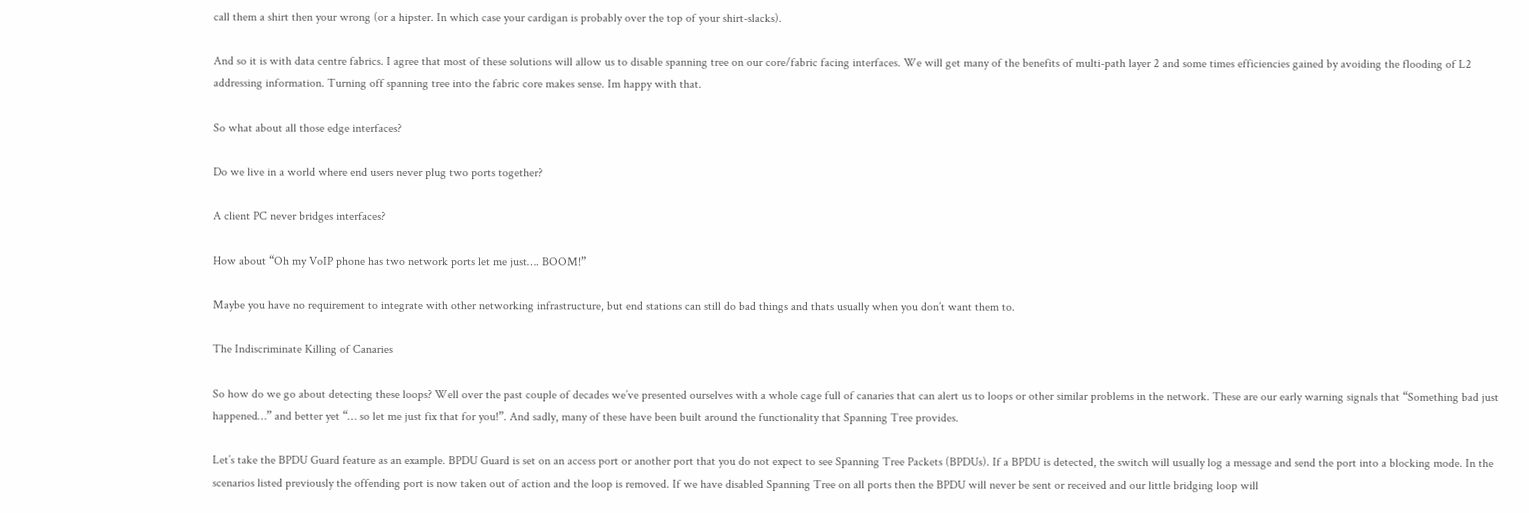call them a shirt then your wrong (or a hipster. In which case your cardigan is probably over the top of your shirt-slacks).

And so it is with data centre fabrics. I agree that most of these solutions will allow us to disable spanning tree on our core/fabric facing interfaces. We will get many of the benefits of multi-path layer 2 and some times efficiencies gained by avoiding the flooding of L2 addressing information. Turning off spanning tree into the fabric core makes sense. Im happy with that.

So what about all those edge interfaces?

Do we live in a world where end users never plug two ports together?

A client PC never bridges interfaces?

How about “Oh my VoIP phone has two network ports let me just…. BOOM!”

Maybe you have no requirement to integrate with other networking infrastructure, but end stations can still do bad things and thats usually when you don’t want them to.

The Indiscriminate Killing of Canaries

So how do we go about detecting these loops? Well over the past couple of decades we’ve presented ourselves with a whole cage full of canaries that can alert us to loops or other similar problems in the network. These are our early warning signals that “Something bad just happened…” and better yet “… so let me just fix that for you!”. And sadly, many of these have been built around the functionality that Spanning Tree provides.

Let’s take the BPDU Guard feature as an example. BPDU Guard is set on an access port or another port that you do not expect to see Spanning Tree Packets (BPDUs). If a BPDU is detected, the switch will usually log a message and send the port into a blocking mode. In the scenarios listed previously the offending port is now taken out of action and the loop is removed. If we have disabled Spanning Tree on all ports then the BPDU will never be sent or received and our little bridging loop will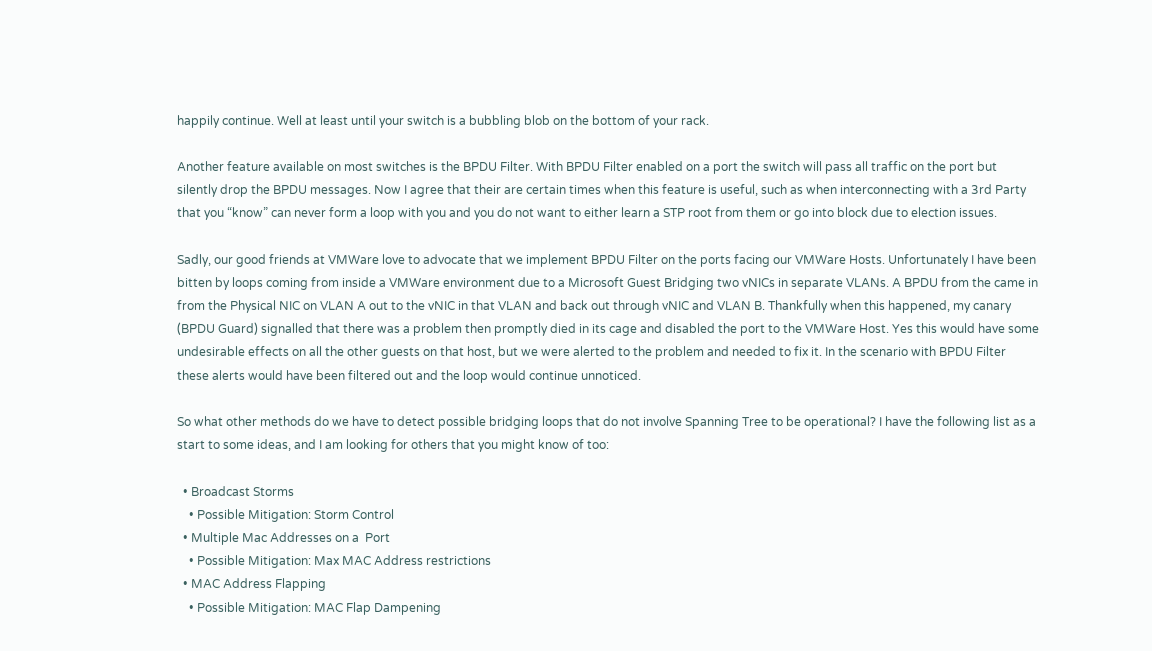happily continue. Well at least until your switch is a bubbling blob on the bottom of your rack.

Another feature available on most switches is the BPDU Filter. With BPDU Filter enabled on a port the switch will pass all traffic on the port but silently drop the BPDU messages. Now I agree that their are certain times when this feature is useful, such as when interconnecting with a 3rd Party that you “know” can never form a loop with you and you do not want to either learn a STP root from them or go into block due to election issues.

Sadly, our good friends at VMWare love to advocate that we implement BPDU Filter on the ports facing our VMWare Hosts. Unfortunately I have been bitten by loops coming from inside a VMWare environment due to a Microsoft Guest Bridging two vNICs in separate VLANs. A BPDU from the came in from the Physical NIC on VLAN A out to the vNIC in that VLAN and back out through vNIC and VLAN B. Thankfully when this happened, my canary (BPDU Guard) signalled that there was a problem then promptly died in its cage and disabled the port to the VMWare Host. Yes this would have some undesirable effects on all the other guests on that host, but we were alerted to the problem and needed to fix it. In the scenario with BPDU Filter these alerts would have been filtered out and the loop would continue unnoticed.

So what other methods do we have to detect possible bridging loops that do not involve Spanning Tree to be operational? I have the following list as a start to some ideas, and I am looking for others that you might know of too:

  • Broadcast Storms
    • Possible Mitigation: Storm Control
  • Multiple Mac Addresses on a  Port
    • Possible Mitigation: Max MAC Address restrictions
  • MAC Address Flapping
    • Possible Mitigation: MAC Flap Dampening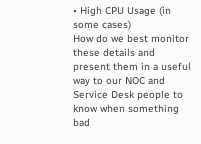• High CPU Usage (in some cases)
How do we best monitor these details and present them in a useful way to our NOC and Service Desk people to know when something bad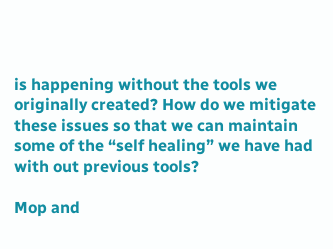is happening without the tools we originally created? How do we mitigate these issues so that we can maintain some of the “self healing” we have had with out previous tools?

Mop and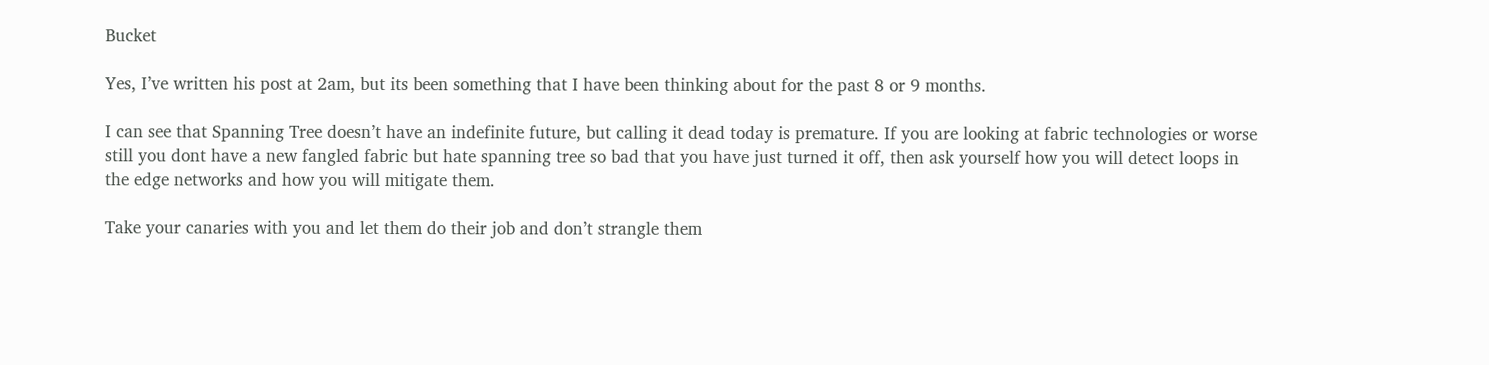Bucket

Yes, I’ve written his post at 2am, but its been something that I have been thinking about for the past 8 or 9 months.

I can see that Spanning Tree doesn’t have an indefinite future, but calling it dead today is premature. If you are looking at fabric technologies or worse still you dont have a new fangled fabric but hate spanning tree so bad that you have just turned it off, then ask yourself how you will detect loops in the edge networks and how you will mitigate them.

Take your canaries with you and let them do their job and don’t strangle them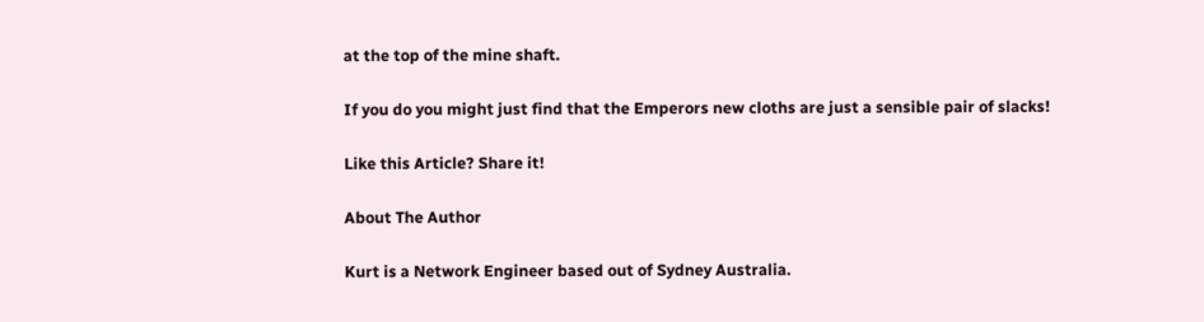at the top of the mine shaft.

If you do you might just find that the Emperors new cloths are just a sensible pair of slacks!

Like this Article? Share it!

About The Author

Kurt is a Network Engineer based out of Sydney Australia.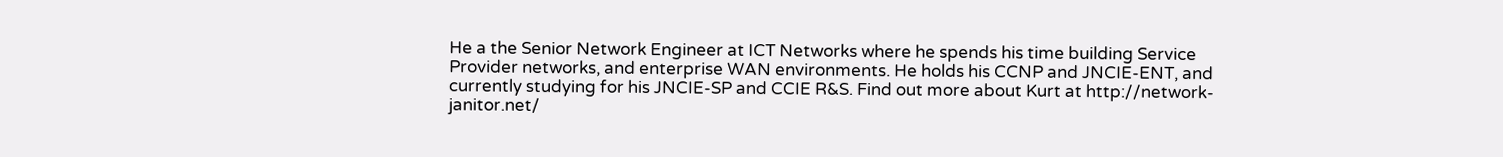He a the Senior Network Engineer at ICT Networks where he spends his time building Service Provider networks, and enterprise WAN environments. He holds his CCNP and JNCIE-ENT, and currently studying for his JNCIE-SP and CCIE R&S. Find out more about Kurt at http://network-janitor.net/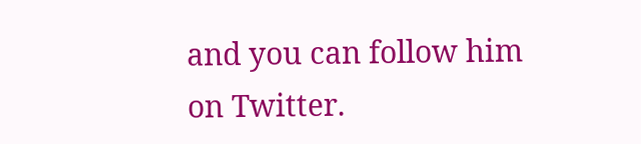and you can follow him on Twitter.